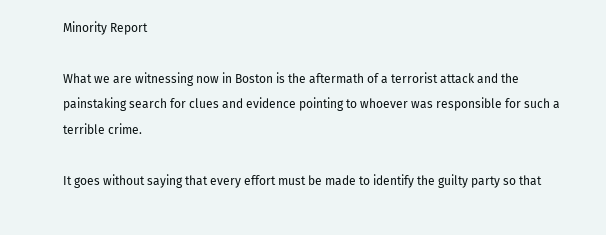Minority Report

What we are witnessing now in Boston is the aftermath of a terrorist attack and the painstaking search for clues and evidence pointing to whoever was responsible for such a terrible crime.

It goes without saying that every effort must be made to identify the guilty party so that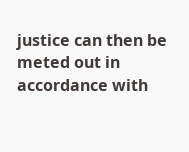justice can then be meted out in accordance with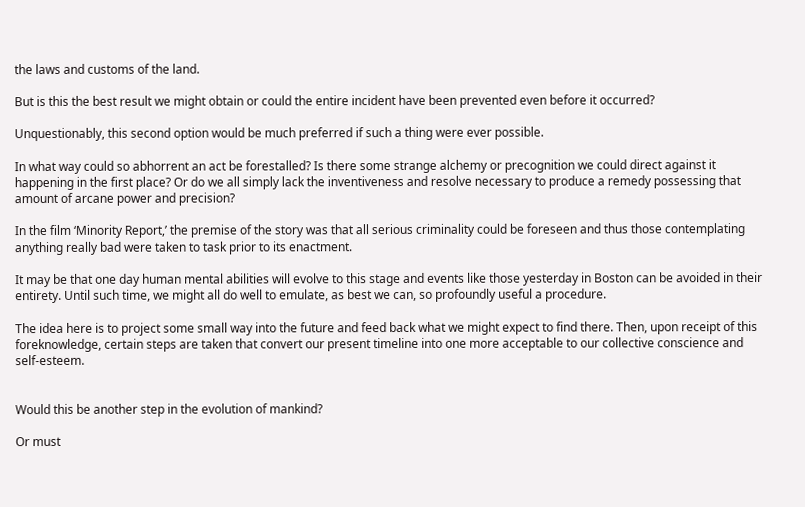the laws and customs of the land.

But is this the best result we might obtain or could the entire incident have been prevented even before it occurred?

Unquestionably, this second option would be much preferred if such a thing were ever possible.

In what way could so abhorrent an act be forestalled? Is there some strange alchemy or precognition we could direct against it happening in the first place? Or do we all simply lack the inventiveness and resolve necessary to produce a remedy possessing that amount of arcane power and precision?

In the film ‘Minority Report,’ the premise of the story was that all serious criminality could be foreseen and thus those contemplating anything really bad were taken to task prior to its enactment.

It may be that one day human mental abilities will evolve to this stage and events like those yesterday in Boston can be avoided in their entirety. Until such time, we might all do well to emulate, as best we can, so profoundly useful a procedure.

The idea here is to project some small way into the future and feed back what we might expect to find there. Then, upon receipt of this foreknowledge, certain steps are taken that convert our present timeline into one more acceptable to our collective conscience and self-esteem.


Would this be another step in the evolution of mankind?

Or must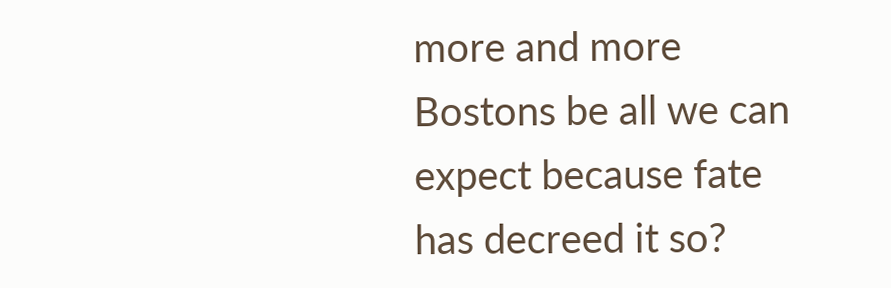more and more Bostons be all we can expect because fate has decreed it so?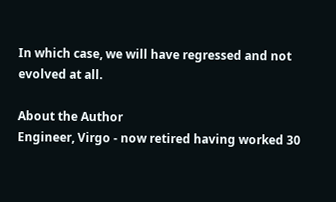In which case, we will have regressed and not evolved at all.

About the Author
Engineer, Virgo - now retired having worked 30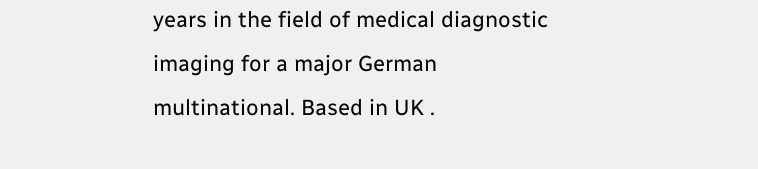years in the field of medical diagnostic imaging for a major German multinational. Based in UK .